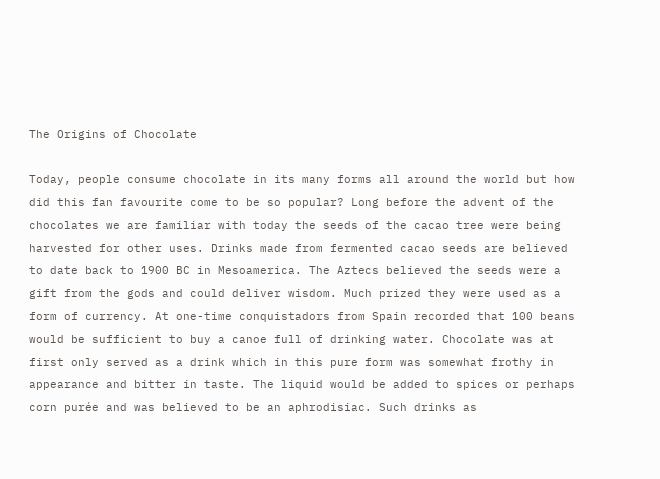The Origins of Chocolate

Today, people consume chocolate in its many forms all around the world but how did this fan favourite come to be so popular? Long before the advent of the chocolates we are familiar with today the seeds of the cacao tree were being harvested for other uses. Drinks made from fermented cacao seeds are believed to date back to 1900 BC in Mesoamerica. The Aztecs believed the seeds were a gift from the gods and could deliver wisdom. Much prized they were used as a form of currency. At one-time conquistadors from Spain recorded that 100 beans would be sufficient to buy a canoe full of drinking water. Chocolate was at first only served as a drink which in this pure form was somewhat frothy in appearance and bitter in taste. The liquid would be added to spices or perhaps corn purée and was believed to be an aphrodisiac. Such drinks as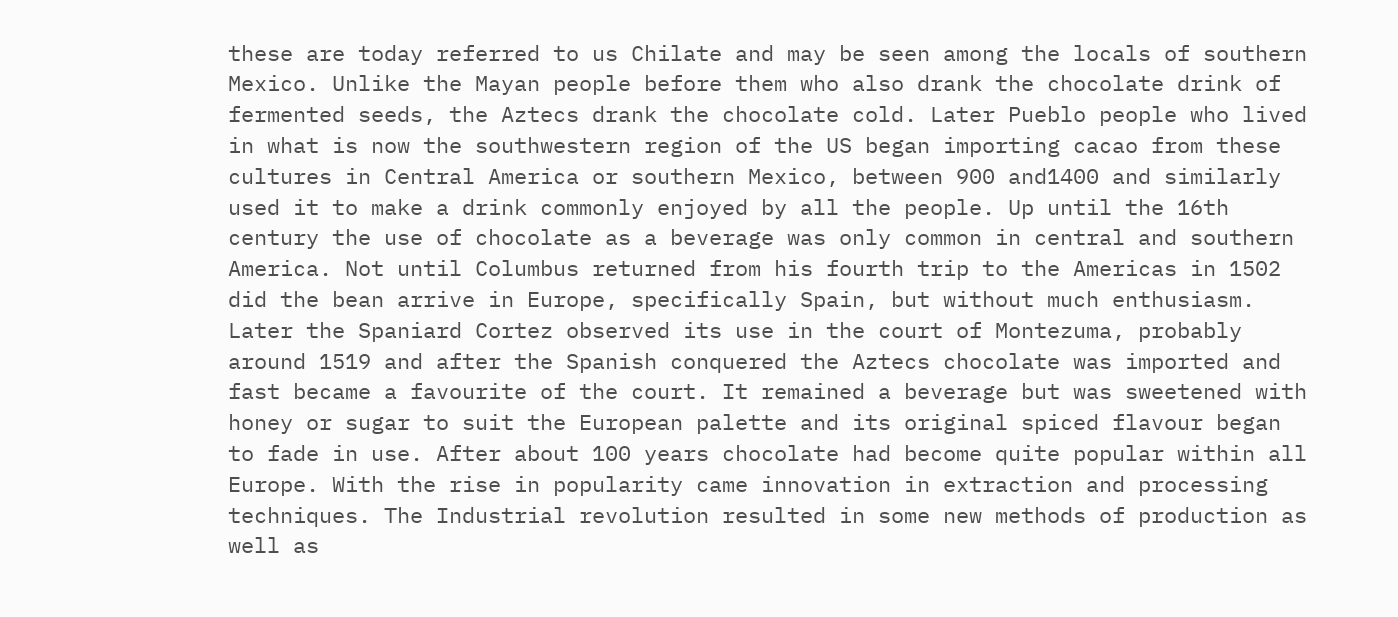these are today referred to us Chilate and may be seen among the locals of southern Mexico. Unlike the Mayan people before them who also drank the chocolate drink of fermented seeds, the Aztecs drank the chocolate cold. Later Pueblo people who lived in what is now the southwestern region of the US began importing cacao from these cultures in Central America or southern Mexico, between 900 and1400 and similarly used it to make a drink commonly enjoyed by all the people. Up until the 16th century the use of chocolate as a beverage was only common in central and southern America. Not until Columbus returned from his fourth trip to the Americas in 1502 did the bean arrive in Europe, specifically Spain, but without much enthusiasm. Later the Spaniard Cortez observed its use in the court of Montezuma, probably around 1519 and after the Spanish conquered the Aztecs chocolate was imported and fast became a favourite of the court. It remained a beverage but was sweetened with honey or sugar to suit the European palette and its original spiced flavour began to fade in use. After about 100 years chocolate had become quite popular within all Europe. With the rise in popularity came innovation in extraction and processing techniques. The Industrial revolution resulted in some new methods of production as well as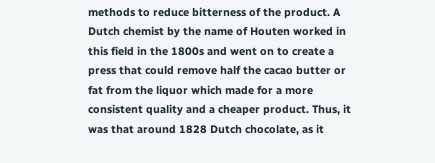methods to reduce bitterness of the product. A Dutch chemist by the name of Houten worked in this field in the 1800s and went on to create a press that could remove half the cacao butter or fat from the liquor which made for a more consistent quality and a cheaper product. Thus, it was that around 1828 Dutch chocolate, as it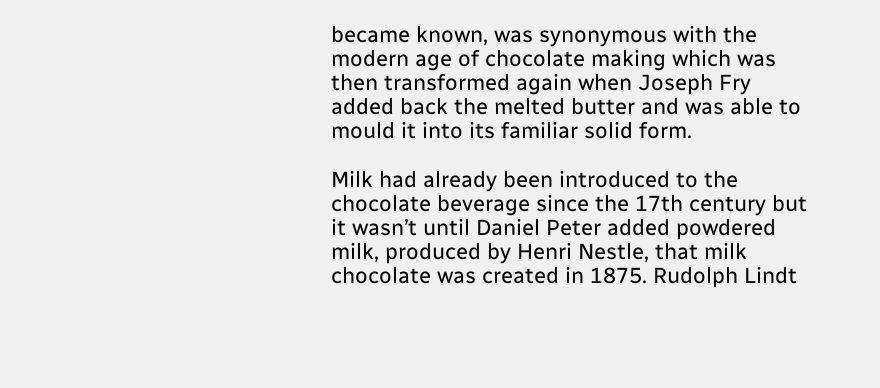became known, was synonymous with the modern age of chocolate making which was then transformed again when Joseph Fry added back the melted butter and was able to mould it into its familiar solid form.

Milk had already been introduced to the chocolate beverage since the 17th century but it wasn’t until Daniel Peter added powdered milk, produced by Henri Nestle, that milk chocolate was created in 1875. Rudolph Lindt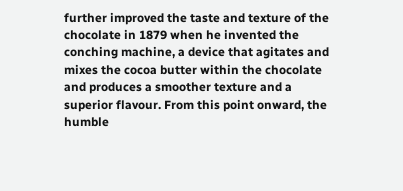further improved the taste and texture of the chocolate in 1879 when he invented the conching machine, a device that agitates and mixes the cocoa butter within the chocolate and produces a smoother texture and a superior flavour. From this point onward, the humble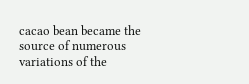cacao bean became the source of numerous variations of the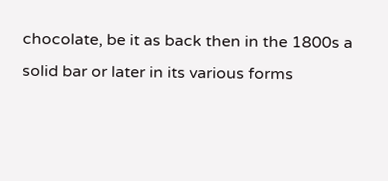chocolate, be it as back then in the 1800s a solid bar or later in its various forms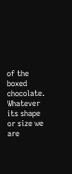of the boxed chocolate. Whatever its shape or size we are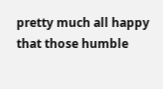pretty much all happy that those humble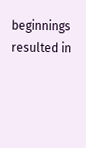beginnings resulted in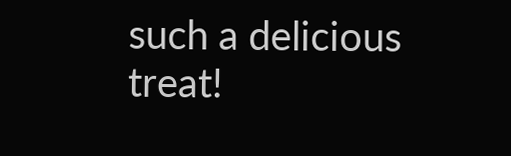such a delicious treat!